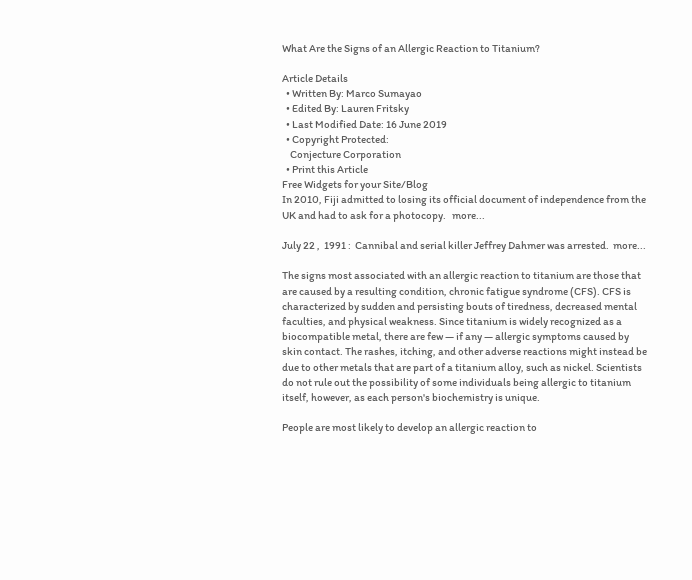What Are the Signs of an Allergic Reaction to Titanium?

Article Details
  • Written By: Marco Sumayao
  • Edited By: Lauren Fritsky
  • Last Modified Date: 16 June 2019
  • Copyright Protected:
    Conjecture Corporation
  • Print this Article
Free Widgets for your Site/Blog
In 2010, Fiji admitted to losing its official document of independence from the UK and had to ask for a photocopy.   more...

July 22 ,  1991 :  Cannibal and serial killer Jeffrey Dahmer was arrested.  more...

The signs most associated with an allergic reaction to titanium are those that are caused by a resulting condition, chronic fatigue syndrome (CFS). CFS is characterized by sudden and persisting bouts of tiredness, decreased mental faculties, and physical weakness. Since titanium is widely recognized as a biocompatible metal, there are few — if any — allergic symptoms caused by skin contact. The rashes, itching, and other adverse reactions might instead be due to other metals that are part of a titanium alloy, such as nickel. Scientists do not rule out the possibility of some individuals being allergic to titanium itself, however, as each person's biochemistry is unique.

People are most likely to develop an allergic reaction to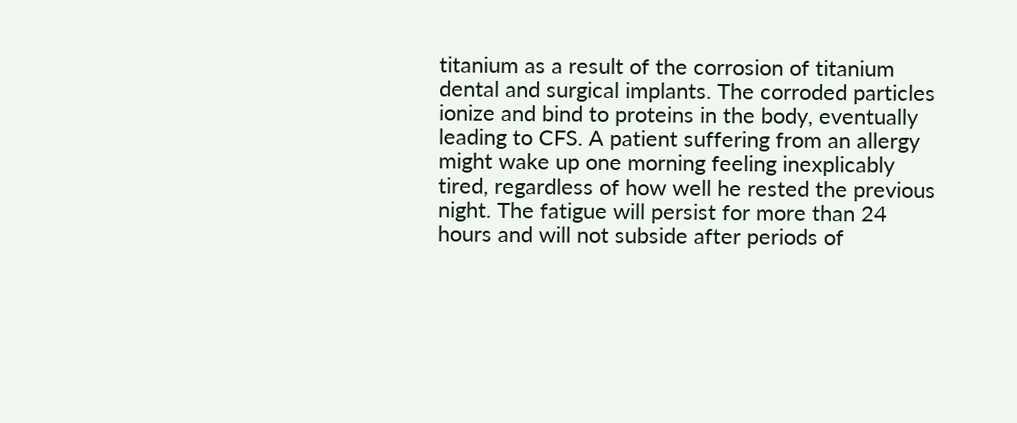titanium as a result of the corrosion of titanium dental and surgical implants. The corroded particles ionize and bind to proteins in the body, eventually leading to CFS. A patient suffering from an allergy might wake up one morning feeling inexplicably tired, regardless of how well he rested the previous night. The fatigue will persist for more than 24 hours and will not subside after periods of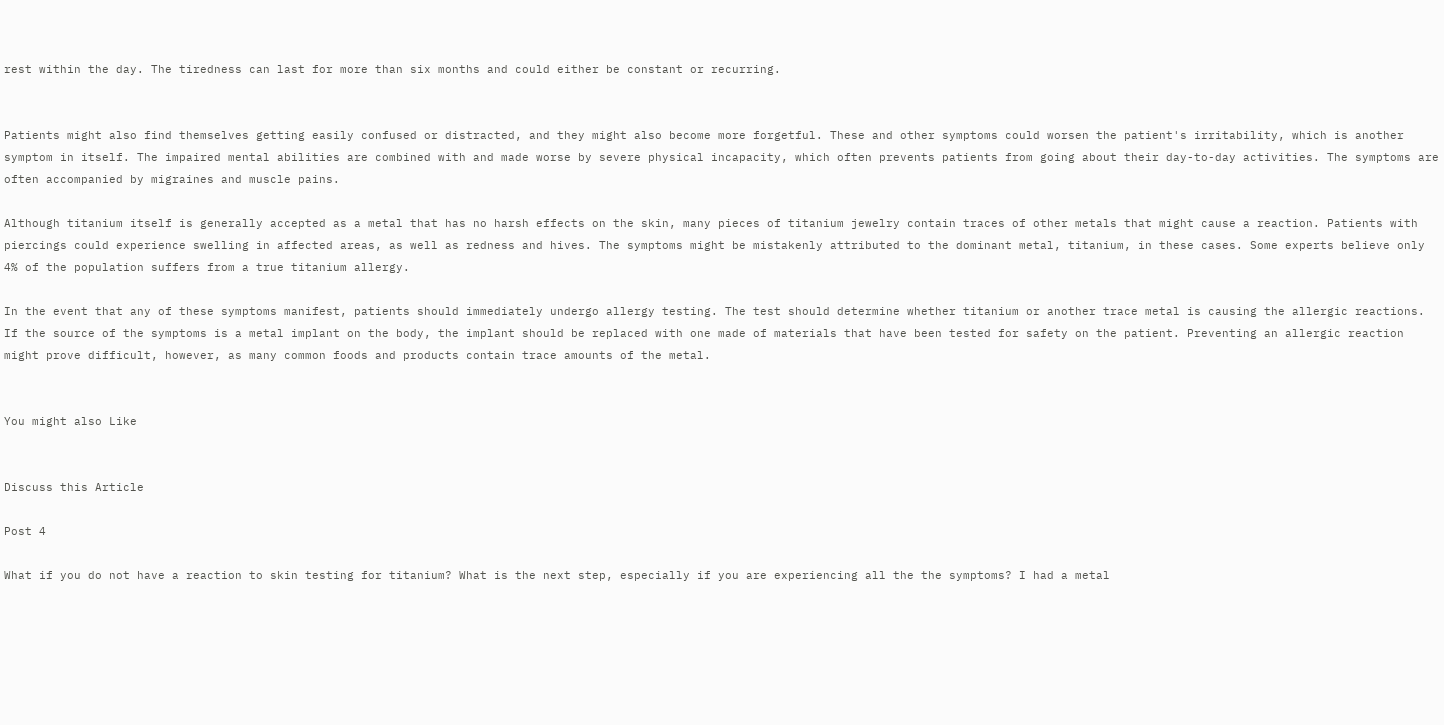rest within the day. The tiredness can last for more than six months and could either be constant or recurring.


Patients might also find themselves getting easily confused or distracted, and they might also become more forgetful. These and other symptoms could worsen the patient's irritability, which is another symptom in itself. The impaired mental abilities are combined with and made worse by severe physical incapacity, which often prevents patients from going about their day-to-day activities. The symptoms are often accompanied by migraines and muscle pains.

Although titanium itself is generally accepted as a metal that has no harsh effects on the skin, many pieces of titanium jewelry contain traces of other metals that might cause a reaction. Patients with piercings could experience swelling in affected areas, as well as redness and hives. The symptoms might be mistakenly attributed to the dominant metal, titanium, in these cases. Some experts believe only 4% of the population suffers from a true titanium allergy.

In the event that any of these symptoms manifest, patients should immediately undergo allergy testing. The test should determine whether titanium or another trace metal is causing the allergic reactions. If the source of the symptoms is a metal implant on the body, the implant should be replaced with one made of materials that have been tested for safety on the patient. Preventing an allergic reaction might prove difficult, however, as many common foods and products contain trace amounts of the metal.


You might also Like


Discuss this Article

Post 4

What if you do not have a reaction to skin testing for titanium? What is the next step, especially if you are experiencing all the the symptoms? I had a metal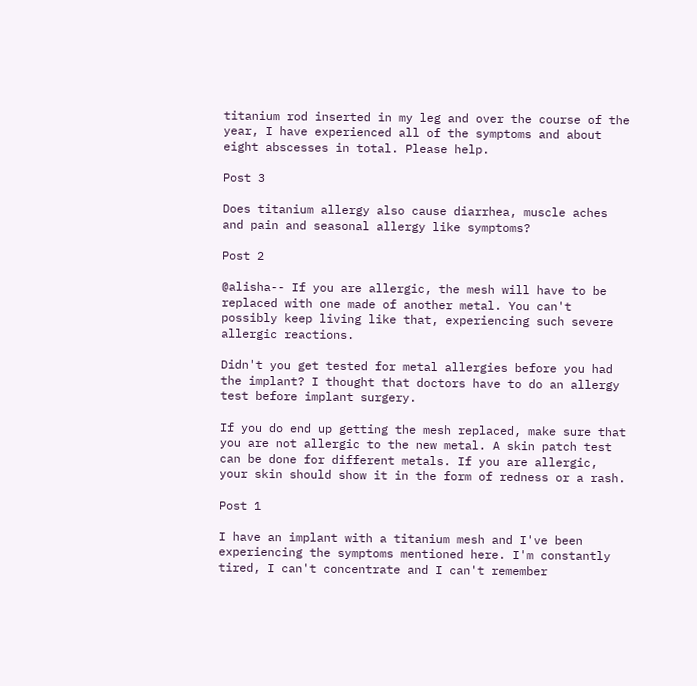titanium rod inserted in my leg and over the course of the year, I have experienced all of the symptoms and about eight abscesses in total. Please help.

Post 3

Does titanium allergy also cause diarrhea, muscle aches and pain and seasonal allergy like symptoms?

Post 2

@alisha-- If you are allergic, the mesh will have to be replaced with one made of another metal. You can't possibly keep living like that, experiencing such severe allergic reactions.

Didn't you get tested for metal allergies before you had the implant? I thought that doctors have to do an allergy test before implant surgery.

If you do end up getting the mesh replaced, make sure that you are not allergic to the new metal. A skin patch test can be done for different metals. If you are allergic, your skin should show it in the form of redness or a rash.

Post 1

I have an implant with a titanium mesh and I've been experiencing the symptoms mentioned here. I'm constantly tired, I can't concentrate and I can't remember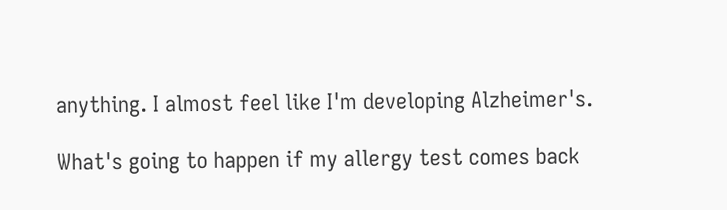anything. I almost feel like I'm developing Alzheimer's.

What's going to happen if my allergy test comes back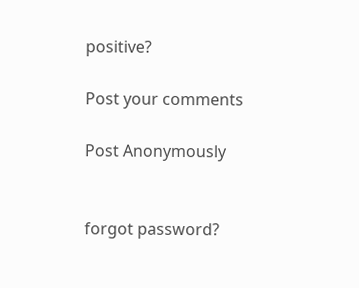positive?

Post your comments

Post Anonymously


forgot password?